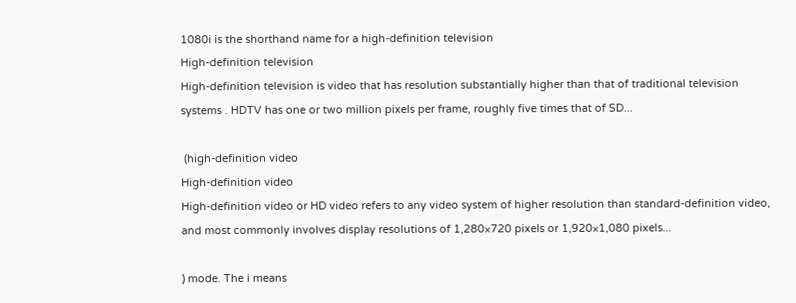1080i is the shorthand name for a high-definition television
High-definition television
High-definition television is video that has resolution substantially higher than that of traditional television systems . HDTV has one or two million pixels per frame, roughly five times that of SD...

 (high-definition video
High-definition video
High-definition video or HD video refers to any video system of higher resolution than standard-definition video, and most commonly involves display resolutions of 1,280×720 pixels or 1,920×1,080 pixels...

) mode. The i means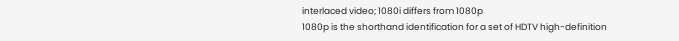interlaced video; 1080i differs from 1080p
1080p is the shorthand identification for a set of HDTV high-definition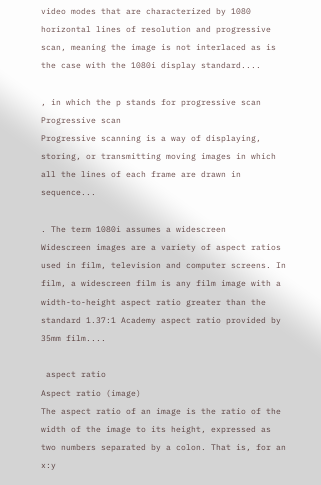video modes that are characterized by 1080 horizontal lines of resolution and progressive scan, meaning the image is not interlaced as is the case with the 1080i display standard....

, in which the p stands for progressive scan
Progressive scan
Progressive scanning is a way of displaying, storing, or transmitting moving images in which all the lines of each frame are drawn in sequence...

. The term 1080i assumes a widescreen
Widescreen images are a variety of aspect ratios used in film, television and computer screens. In film, a widescreen film is any film image with a width-to-height aspect ratio greater than the standard 1.37:1 Academy aspect ratio provided by 35mm film....

 aspect ratio
Aspect ratio (image)
The aspect ratio of an image is the ratio of the width of the image to its height, expressed as two numbers separated by a colon. That is, for an x:y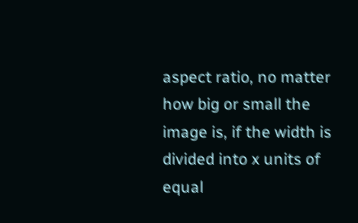aspect ratio, no matter how big or small the image is, if the width is divided into x units of equal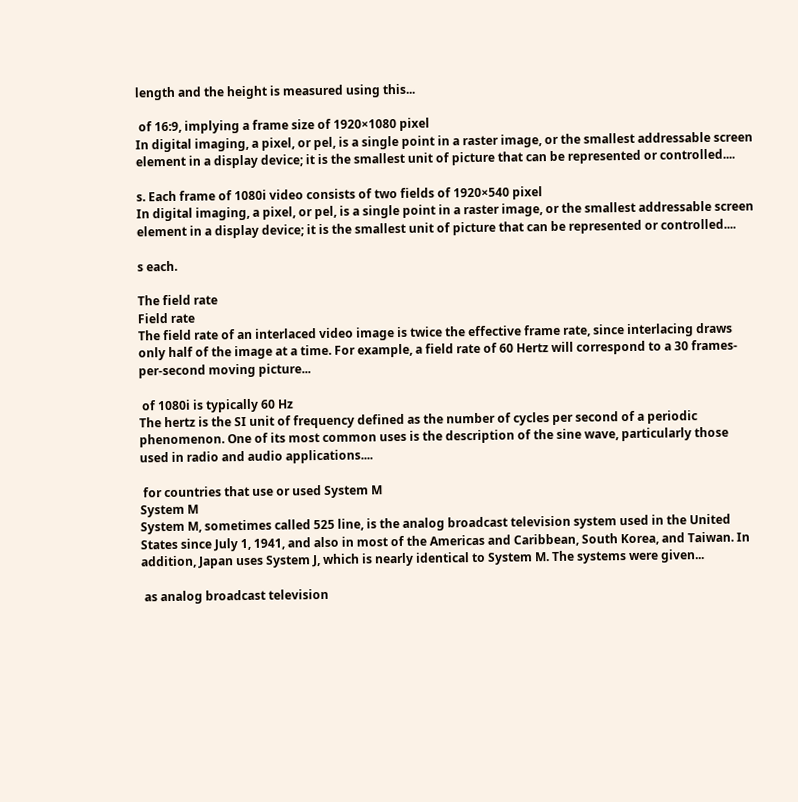length and the height is measured using this...

 of 16:9, implying a frame size of 1920×1080 pixel
In digital imaging, a pixel, or pel, is a single point in a raster image, or the smallest addressable screen element in a display device; it is the smallest unit of picture that can be represented or controlled....

s. Each frame of 1080i video consists of two fields of 1920×540 pixel
In digital imaging, a pixel, or pel, is a single point in a raster image, or the smallest addressable screen element in a display device; it is the smallest unit of picture that can be represented or controlled....

s each.

The field rate
Field rate
The field rate of an interlaced video image is twice the effective frame rate, since interlacing draws only half of the image at a time. For example, a field rate of 60 Hertz will correspond to a 30 frames-per-second moving picture...

 of 1080i is typically 60 Hz
The hertz is the SI unit of frequency defined as the number of cycles per second of a periodic phenomenon. One of its most common uses is the description of the sine wave, particularly those used in radio and audio applications....

 for countries that use or used System M
System M
System M, sometimes called 525 line, is the analog broadcast television system used in the United States since July 1, 1941, and also in most of the Americas and Caribbean, South Korea, and Taiwan. In addition, Japan uses System J, which is nearly identical to System M. The systems were given...

 as analog broadcast television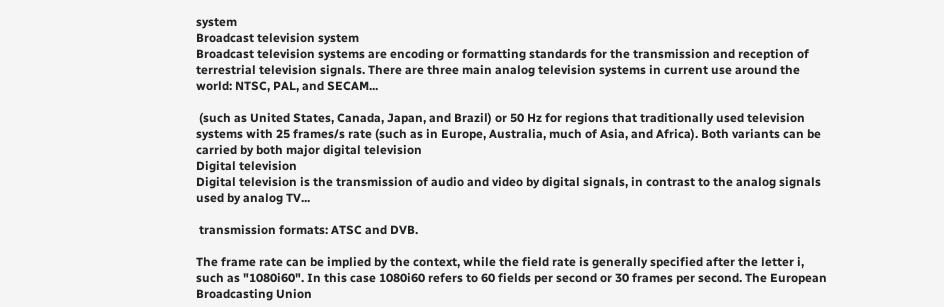system
Broadcast television system
Broadcast television systems are encoding or formatting standards for the transmission and reception of terrestrial television signals. There are three main analog television systems in current use around the world: NTSC, PAL, and SECAM...

 (such as United States, Canada, Japan, and Brazil) or 50 Hz for regions that traditionally used television systems with 25 frames/s rate (such as in Europe, Australia, much of Asia, and Africa). Both variants can be carried by both major digital television
Digital television
Digital television is the transmission of audio and video by digital signals, in contrast to the analog signals used by analog TV...

 transmission formats: ATSC and DVB.

The frame rate can be implied by the context, while the field rate is generally specified after the letter i, such as "1080i60". In this case 1080i60 refers to 60 fields per second or 30 frames per second. The European Broadcasting Union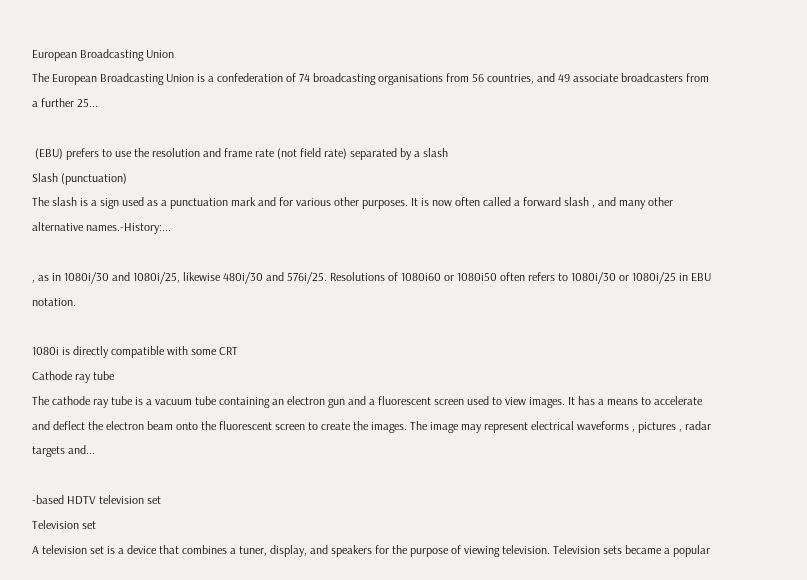European Broadcasting Union
The European Broadcasting Union is a confederation of 74 broadcasting organisations from 56 countries, and 49 associate broadcasters from a further 25...

 (EBU) prefers to use the resolution and frame rate (not field rate) separated by a slash
Slash (punctuation)
The slash is a sign used as a punctuation mark and for various other purposes. It is now often called a forward slash , and many other alternative names.-History:...

, as in 1080i/30 and 1080i/25, likewise 480i/30 and 576i/25. Resolutions of 1080i60 or 1080i50 often refers to 1080i/30 or 1080i/25 in EBU notation.

1080i is directly compatible with some CRT
Cathode ray tube
The cathode ray tube is a vacuum tube containing an electron gun and a fluorescent screen used to view images. It has a means to accelerate and deflect the electron beam onto the fluorescent screen to create the images. The image may represent electrical waveforms , pictures , radar targets and...

-based HDTV television set
Television set
A television set is a device that combines a tuner, display, and speakers for the purpose of viewing television. Television sets became a popular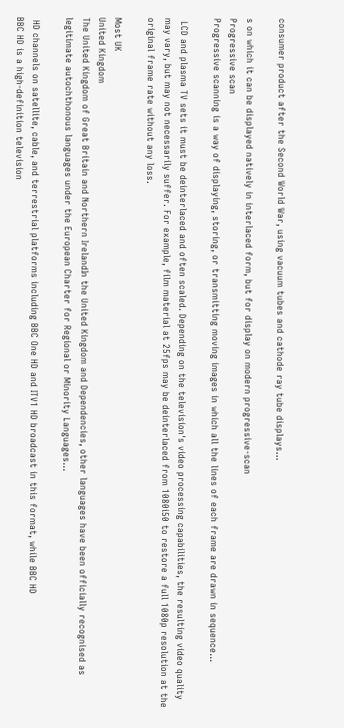consumer product after the Second World War, using vacuum tubes and cathode ray tube displays...

s on which it can be displayed natively in interlaced form, but for display on modern progressive-scan
Progressive scan
Progressive scanning is a way of displaying, storing, or transmitting moving images in which all the lines of each frame are drawn in sequence...

 LCD and plasma TV sets it must be deinterlaced and often scaled. Depending on the television's video processing capabilities, the resulting video quality may vary, but may not necessarily suffer. For example, film material at 25fps may be deinterlaced from 1080i50 to restore a full 1080p resolution at the original frame rate without any loss.

Most UK
United Kingdom
The United Kingdom of Great Britain and Northern IrelandIn the United Kingdom and Dependencies, other languages have been officially recognised as legitimate autochthonous languages under the European Charter for Regional or Minority Languages...

 HD channels on satellite, cable, and terrestrial platforms including BBC One HD and ITV1 HD broadcast in this format, while BBC HD
BBC HD is a high-definition television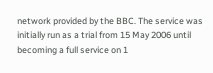network provided by the BBC. The service was initially run as a trial from 15 May 2006 until becoming a full service on 1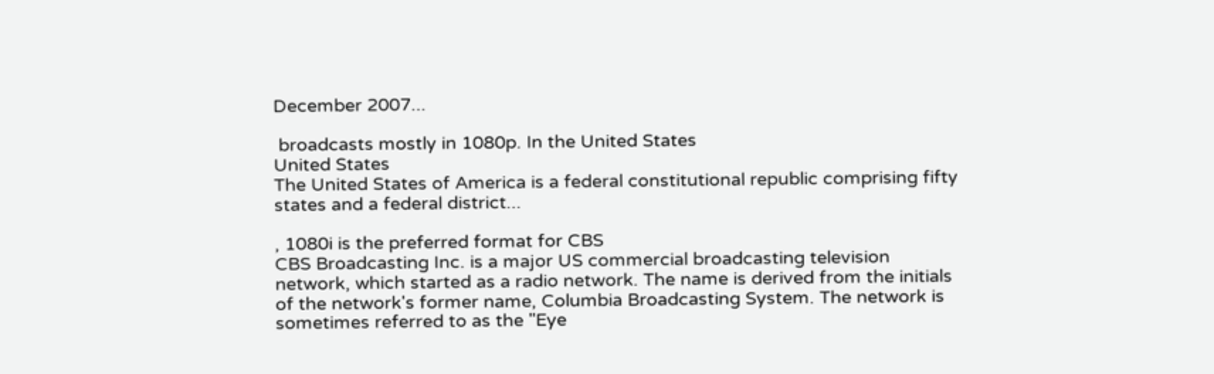December 2007...

 broadcasts mostly in 1080p. In the United States
United States
The United States of America is a federal constitutional republic comprising fifty states and a federal district...

, 1080i is the preferred format for CBS
CBS Broadcasting Inc. is a major US commercial broadcasting television network, which started as a radio network. The name is derived from the initials of the network's former name, Columbia Broadcasting System. The network is sometimes referred to as the "Eye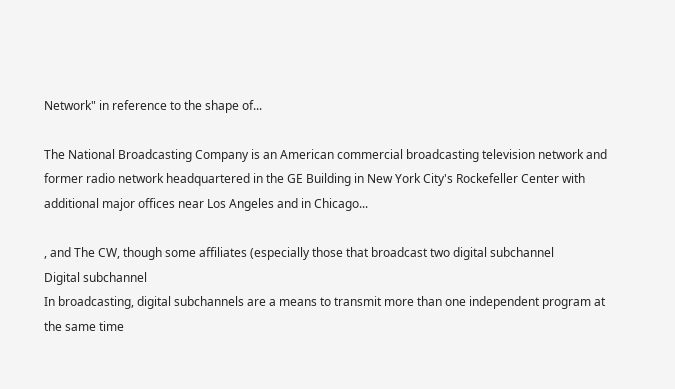Network" in reference to the shape of...

The National Broadcasting Company is an American commercial broadcasting television network and former radio network headquartered in the GE Building in New York City's Rockefeller Center with additional major offices near Los Angeles and in Chicago...

, and The CW, though some affiliates (especially those that broadcast two digital subchannel
Digital subchannel
In broadcasting, digital subchannels are a means to transmit more than one independent program at the same time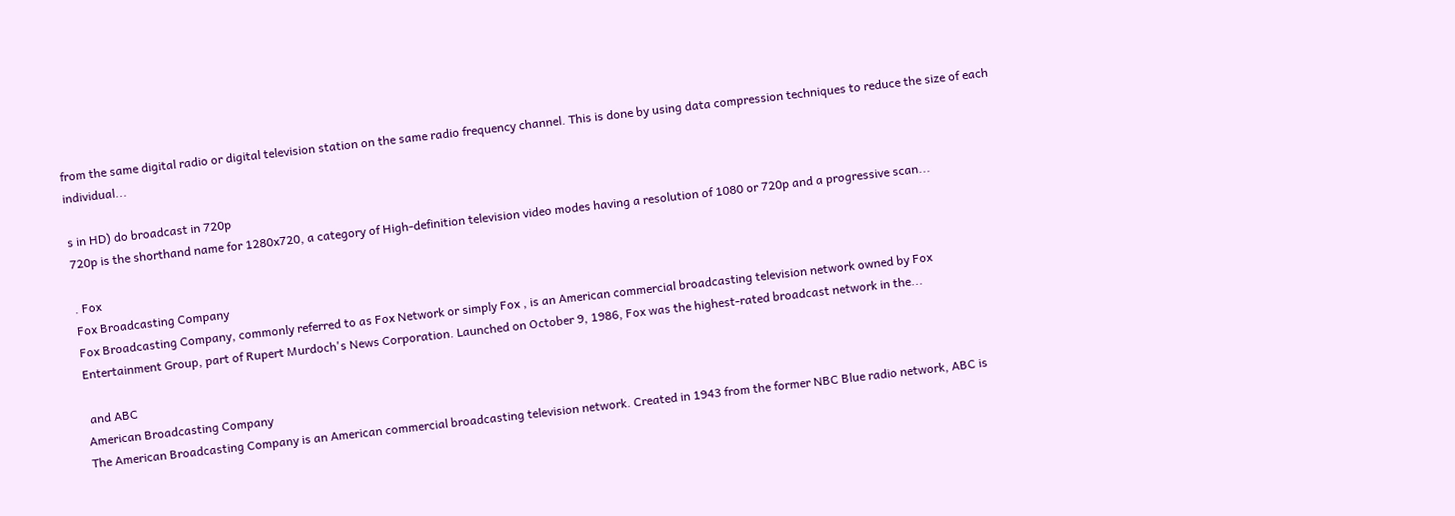from the same digital radio or digital television station on the same radio frequency channel. This is done by using data compression techniques to reduce the size of each individual...

s in HD) do broadcast in 720p
720p is the shorthand name for 1280x720, a category of High-definition television video modes having a resolution of 1080 or 720p and a progressive scan...

. Fox
Fox Broadcasting Company
Fox Broadcasting Company, commonly referred to as Fox Network or simply Fox , is an American commercial broadcasting television network owned by Fox Entertainment Group, part of Rupert Murdoch's News Corporation. Launched on October 9, 1986, Fox was the highest-rated broadcast network in the...

 and ABC
American Broadcasting Company
The American Broadcasting Company is an American commercial broadcasting television network. Created in 1943 from the former NBC Blue radio network, ABC is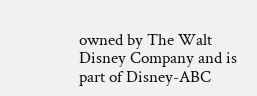owned by The Walt Disney Company and is part of Disney-ABC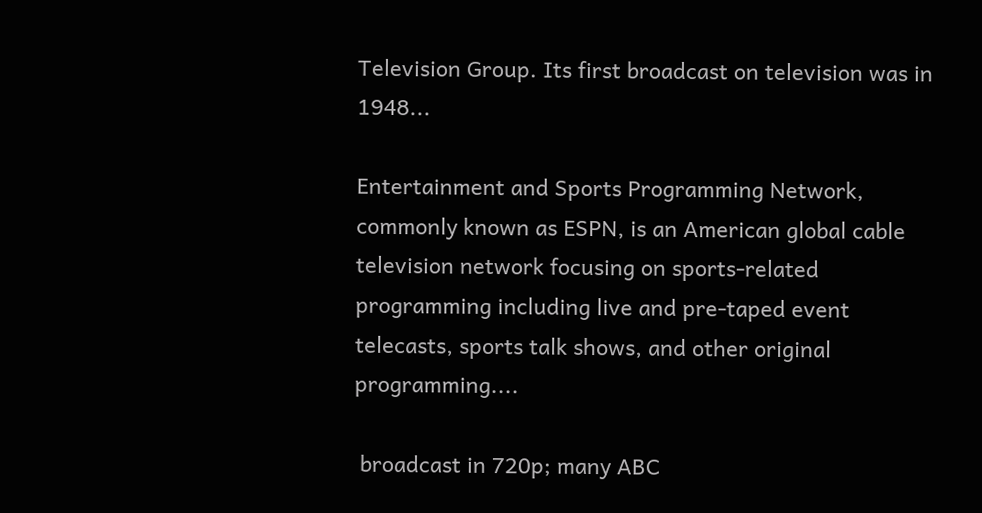Television Group. Its first broadcast on television was in 1948...

Entertainment and Sports Programming Network, commonly known as ESPN, is an American global cable television network focusing on sports-related programming including live and pre-taped event telecasts, sports talk shows, and other original programming....

 broadcast in 720p; many ABC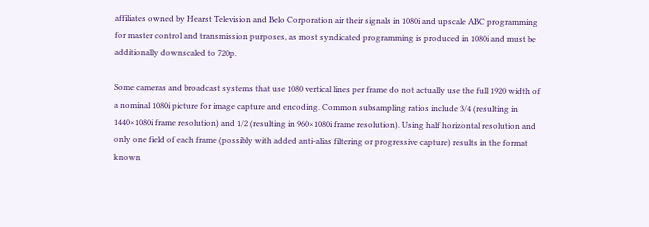affiliates owned by Hearst Television and Belo Corporation air their signals in 1080i and upscale ABC programming for master control and transmission purposes, as most syndicated programming is produced in 1080i and must be additionally downscaled to 720p.

Some cameras and broadcast systems that use 1080 vertical lines per frame do not actually use the full 1920 width of a nominal 1080i picture for image capture and encoding. Common subsampling ratios include 3/4 (resulting in 1440×1080i frame resolution) and 1/2 (resulting in 960×1080i frame resolution). Using half horizontal resolution and only one field of each frame (possibly with added anti-alias filtering or progressive capture) results in the format known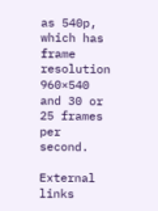as 540p, which has frame resolution 960×540 and 30 or 25 frames per second.

External links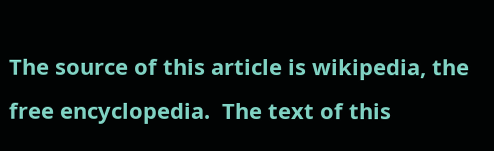The source of this article is wikipedia, the free encyclopedia.  The text of this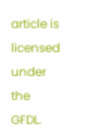article is licensed under the GFDL.